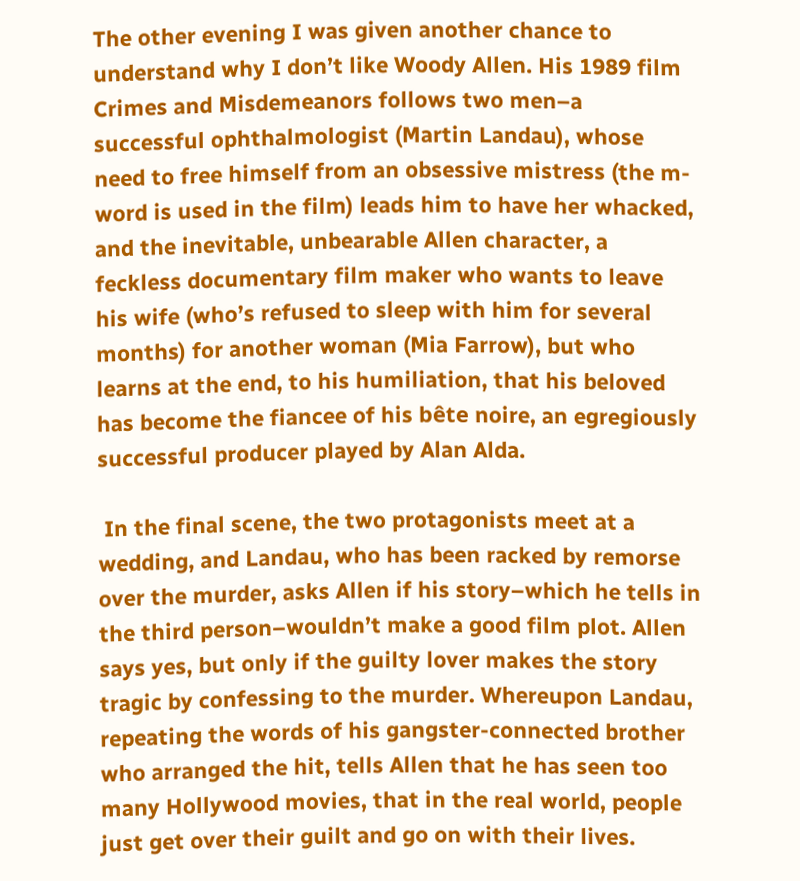The other evening I was given another chance to understand why I don’t like Woody Allen. His 1989 film Crimes and Misdemeanors follows two men–a successful ophthalmologist (Martin Landau), whose need to free himself from an obsessive mistress (the m-word is used in the film) leads him to have her whacked, and the inevitable, unbearable Allen character, a feckless documentary film maker who wants to leave his wife (who’s refused to sleep with him for several months) for another woman (Mia Farrow), but who learns at the end, to his humiliation, that his beloved has become the fiancee of his bête noire, an egregiously successful producer played by Alan Alda.

 In the final scene, the two protagonists meet at a wedding, and Landau, who has been racked by remorse over the murder, asks Allen if his story–which he tells in the third person–wouldn’t make a good film plot. Allen says yes, but only if the guilty lover makes the story tragic by confessing to the murder. Whereupon Landau, repeating the words of his gangster-connected brother who arranged the hit, tells Allen that he has seen too many Hollywood movies, that in the real world, people just get over their guilt and go on with their lives.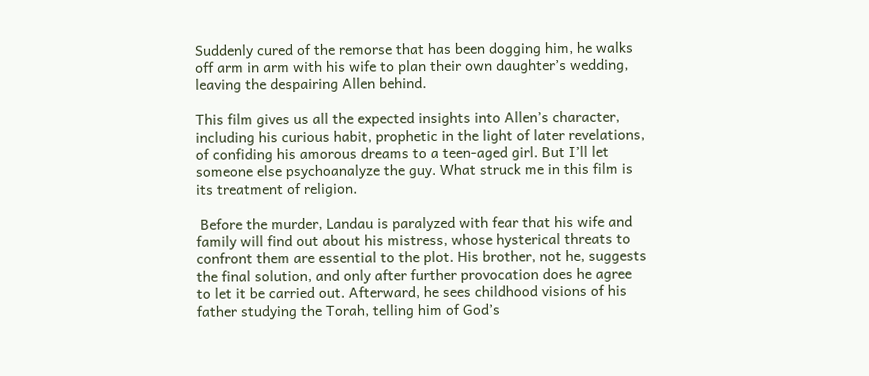Suddenly cured of the remorse that has been dogging him, he walks off arm in arm with his wife to plan their own daughter’s wedding, leaving the despairing Allen behind.

This film gives us all the expected insights into Allen’s character, including his curious habit, prophetic in the light of later revelations, of confiding his amorous dreams to a teen-aged girl. But I’ll let someone else psychoanalyze the guy. What struck me in this film is its treatment of religion.

 Before the murder, Landau is paralyzed with fear that his wife and family will find out about his mistress, whose hysterical threats to confront them are essential to the plot. His brother, not he, suggests the final solution, and only after further provocation does he agree to let it be carried out. Afterward, he sees childhood visions of his father studying the Torah, telling him of God’s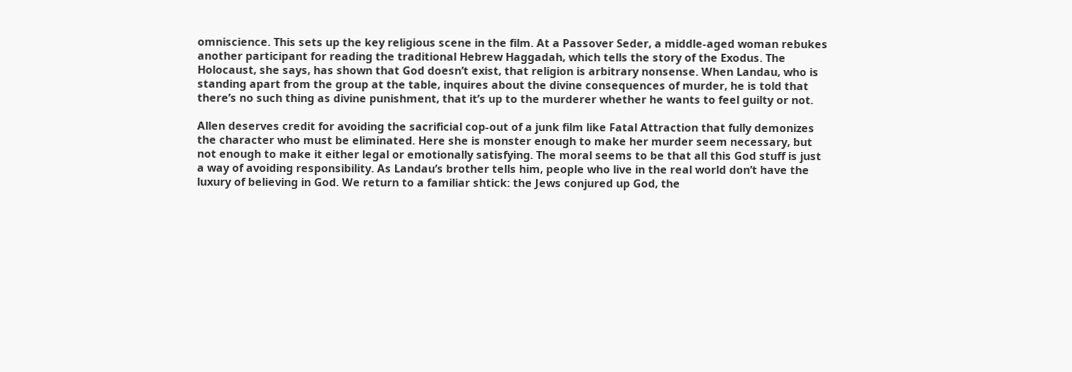omniscience. This sets up the key religious scene in the film. At a Passover Seder, a middle-aged woman rebukes another participant for reading the traditional Hebrew Haggadah, which tells the story of the Exodus. The Holocaust, she says, has shown that God doesn’t exist, that religion is arbitrary nonsense. When Landau, who is standing apart from the group at the table, inquires about the divine consequences of murder, he is told that there’s no such thing as divine punishment, that it’s up to the murderer whether he wants to feel guilty or not.

Allen deserves credit for avoiding the sacrificial cop-out of a junk film like Fatal Attraction that fully demonizes the character who must be eliminated. Here she is monster enough to make her murder seem necessary, but not enough to make it either legal or emotionally satisfying. The moral seems to be that all this God stuff is just a way of avoiding responsibility. As Landau’s brother tells him, people who live in the real world don’t have the luxury of believing in God. We return to a familiar shtick: the Jews conjured up God, the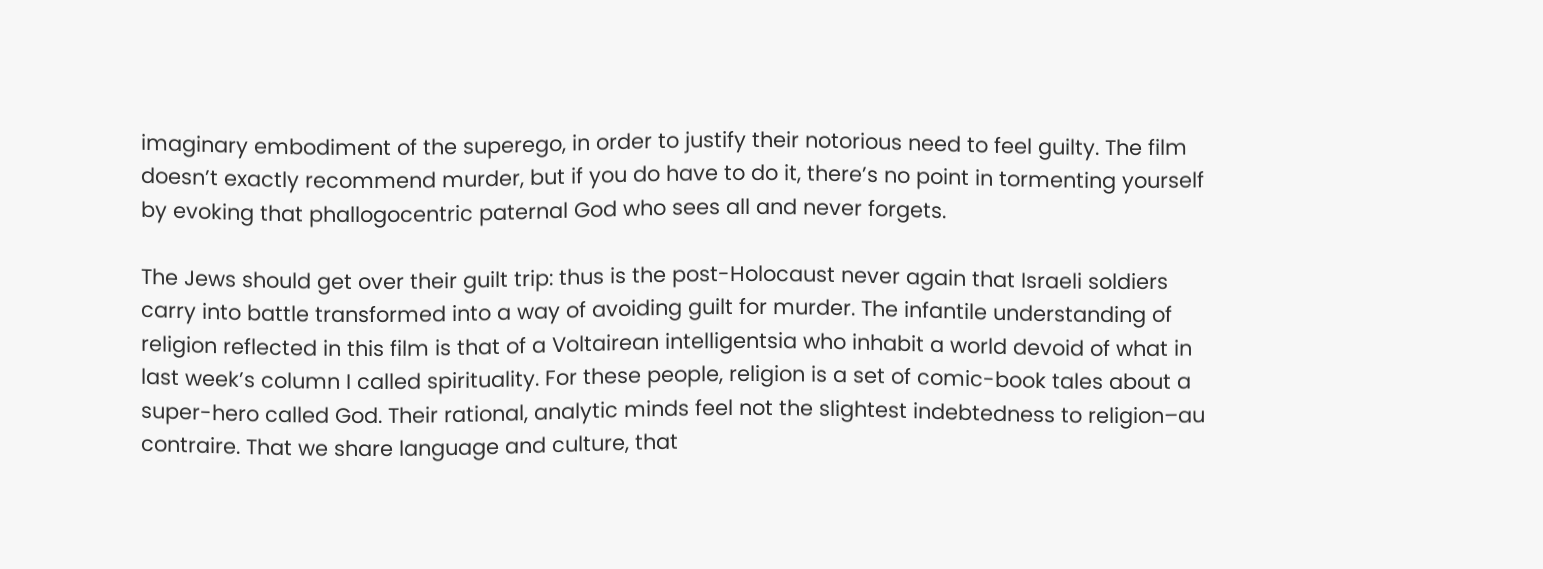imaginary embodiment of the superego, in order to justify their notorious need to feel guilty. The film doesn’t exactly recommend murder, but if you do have to do it, there’s no point in tormenting yourself by evoking that phallogocentric paternal God who sees all and never forgets.

The Jews should get over their guilt trip: thus is the post-Holocaust never again that Israeli soldiers carry into battle transformed into a way of avoiding guilt for murder. The infantile understanding of religion reflected in this film is that of a Voltairean intelligentsia who inhabit a world devoid of what in last week’s column I called spirituality. For these people, religion is a set of comic-book tales about a super-hero called God. Their rational, analytic minds feel not the slightest indebtedness to religion–au contraire. That we share language and culture, that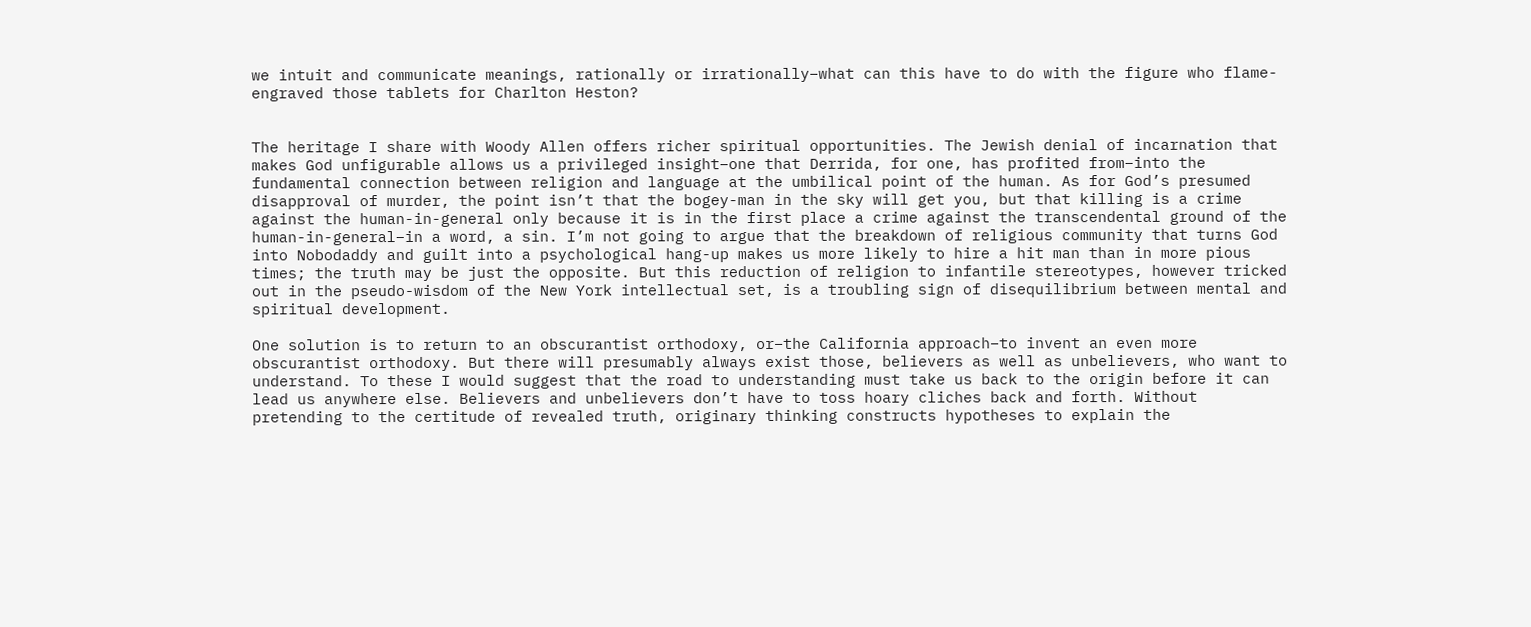we intuit and communicate meanings, rationally or irrationally–what can this have to do with the figure who flame-engraved those tablets for Charlton Heston?


The heritage I share with Woody Allen offers richer spiritual opportunities. The Jewish denial of incarnation that makes God unfigurable allows us a privileged insight–one that Derrida, for one, has profited from–into the fundamental connection between religion and language at the umbilical point of the human. As for God’s presumed disapproval of murder, the point isn’t that the bogey-man in the sky will get you, but that killing is a crime against the human-in-general only because it is in the first place a crime against the transcendental ground of the human-in-general–in a word, a sin. I’m not going to argue that the breakdown of religious community that turns God into Nobodaddy and guilt into a psychological hang-up makes us more likely to hire a hit man than in more pious times; the truth may be just the opposite. But this reduction of religion to infantile stereotypes, however tricked out in the pseudo-wisdom of the New York intellectual set, is a troubling sign of disequilibrium between mental and spiritual development.

One solution is to return to an obscurantist orthodoxy, or–the California approach–to invent an even more obscurantist orthodoxy. But there will presumably always exist those, believers as well as unbelievers, who want to understand. To these I would suggest that the road to understanding must take us back to the origin before it can lead us anywhere else. Believers and unbelievers don’t have to toss hoary cliches back and forth. Without pretending to the certitude of revealed truth, originary thinking constructs hypotheses to explain the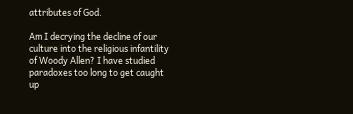attributes of God.

Am I decrying the decline of our culture into the religious infantility of Woody Allen? I have studied paradoxes too long to get caught up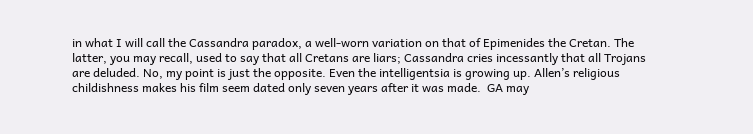in what I will call the Cassandra paradox, a well-worn variation on that of Epimenides the Cretan. The latter, you may recall, used to say that all Cretans are liars; Cassandra cries incessantly that all Trojans are deluded. No, my point is just the opposite. Even the intelligentsia is growing up. Allen’s religious childishness makes his film seem dated only seven years after it was made.  GA may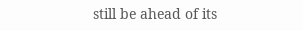still be ahead of its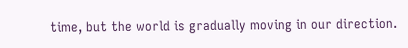time, but the world is gradually moving in our direction.